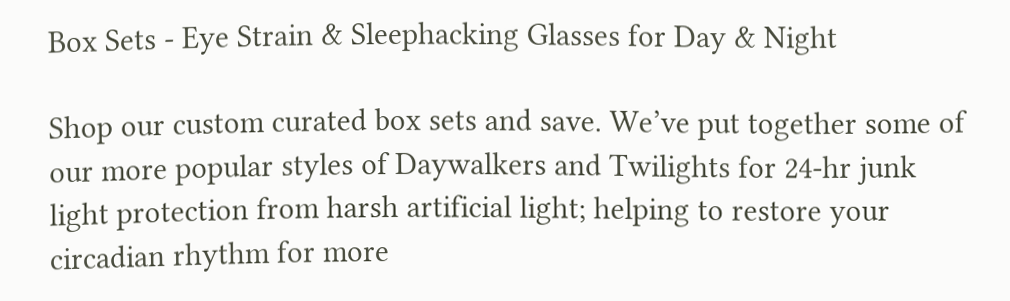Box Sets - Eye Strain & Sleephacking Glasses for Day & Night

Shop our custom curated box sets and save. We’ve put together some of our more popular styles of Daywalkers and Twilights for 24-hr junk light protection from harsh artificial light; helping to restore your circadian rhythm for more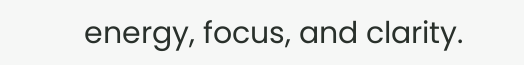energy, focus, and clarity.